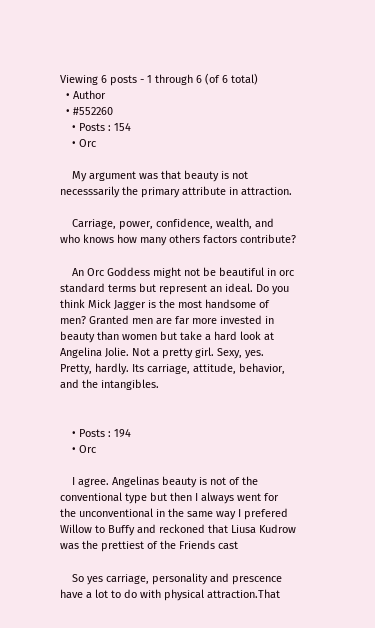Viewing 6 posts - 1 through 6 (of 6 total)
  • Author
  • #552260
    • Posts : 154
    • Orc

    My argument was that beauty is not necesssarily the primary attribute in attraction.

    Carriage, power, confidence, wealth, and who knows how many others factors contribute?

    An Orc Goddess might not be beautiful in orc standard terms but represent an ideal. Do you think Mick Jagger is the most handsome of men? Granted men are far more invested in beauty than women but take a hard look at Angelina Jolie. Not a pretty girl. Sexy, yes. Pretty, hardly. Its carriage, attitude, behavior, and the intangibles.


    • Posts : 194
    • Orc

    I agree. Angelinas beauty is not of the conventional type but then I always went for the unconventional in the same way I prefered Willow to Buffy and reckoned that Liusa Kudrow was the prettiest of the Friends cast

    So yes carriage, personality and prescence have a lot to do with physical attraction.That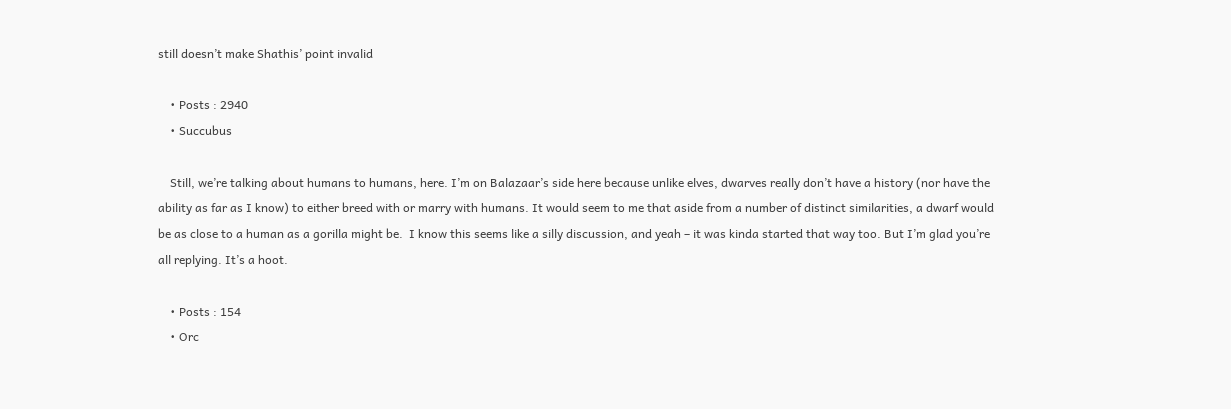still doesn’t make Shathis’ point invalid

    • Posts : 2940
    • Succubus

    Still, we’re talking about humans to humans, here. I’m on Balazaar’s side here because unlike elves, dwarves really don’t have a history (nor have the ability as far as I know) to either breed with or marry with humans. It would seem to me that aside from a number of distinct similarities, a dwarf would be as close to a human as a gorilla might be.  I know this seems like a silly discussion, and yeah – it was kinda started that way too. But I’m glad you’re all replying. It’s a hoot.

    • Posts : 154
    • Orc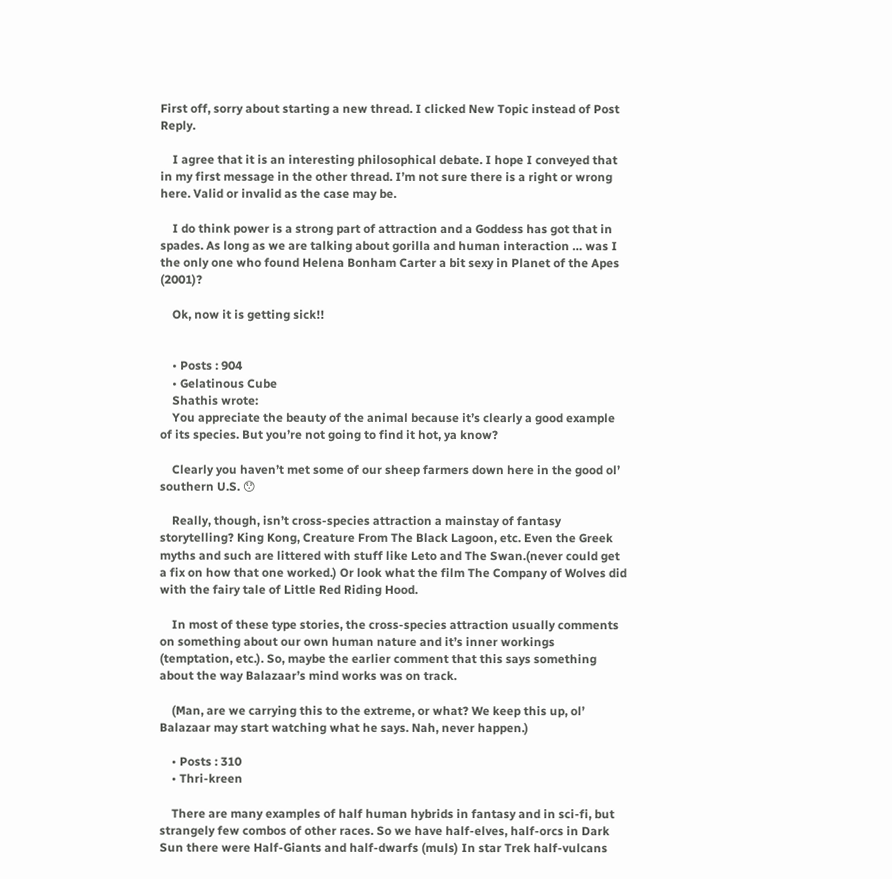First off, sorry about starting a new thread. I clicked New Topic instead of Post Reply.

    I agree that it is an interesting philosophical debate. I hope I conveyed that in my first message in the other thread. I’m not sure there is a right or wrong here. Valid or invalid as the case may be.

    I do think power is a strong part of attraction and a Goddess has got that in spades. As long as we are talking about gorilla and human interaction … was I the only one who found Helena Bonham Carter a bit sexy in Planet of the Apes (2001)?

    Ok, now it is getting sick!!


    • Posts : 904
    • Gelatinous Cube
    Shathis wrote:
    You appreciate the beauty of the animal because it’s clearly a good example of its species. But you’re not going to find it hot, ya know?

    Clearly you haven’t met some of our sheep farmers down here in the good ol’ southern U.S. 😯

    Really, though, isn’t cross-species attraction a mainstay of fantasy storytelling? King Kong, Creature From The Black Lagoon, etc. Even the Greek myths and such are littered with stuff like Leto and The Swan.(never could get a fix on how that one worked.) Or look what the film The Company of Wolves did with the fairy tale of Little Red Riding Hood.

    In most of these type stories, the cross-species attraction usually comments on something about our own human nature and it’s inner workings (temptation, etc.). So, maybe the earlier comment that this says something about the way Balazaar’s mind works was on track.

    (Man, are we carrying this to the extreme, or what? We keep this up, ol’ Balazaar may start watching what he says. Nah, never happen.)

    • Posts : 310
    • Thri-kreen

    There are many examples of half human hybrids in fantasy and in sci-fi, but strangely few combos of other races. So we have half-elves, half-orcs in Dark Sun there were Half-Giants and half-dwarfs (muls) In star Trek half-vulcans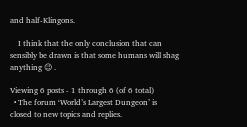and half-Klingons.

    I think that the only conclusion that can sensibly be drawn is that some humans will shag anything 😉 .

Viewing 6 posts - 1 through 6 (of 6 total)
  • The forum ‘World’s Largest Dungeon’ is closed to new topics and replies.